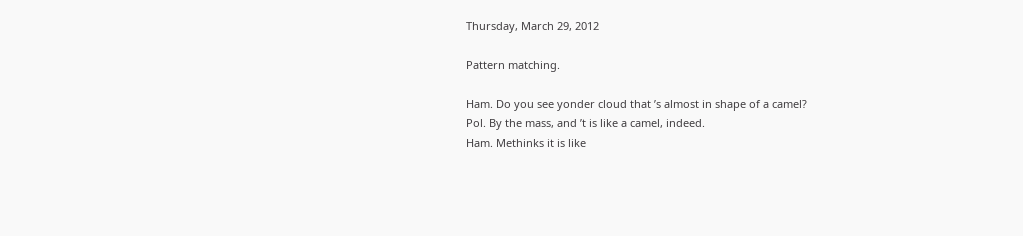Thursday, March 29, 2012

Pattern matching.

Ham. Do you see yonder cloud that ’s almost in shape of a camel?
Pol. By the mass, and ’t is like a camel, indeed.
Ham. Methinks it is like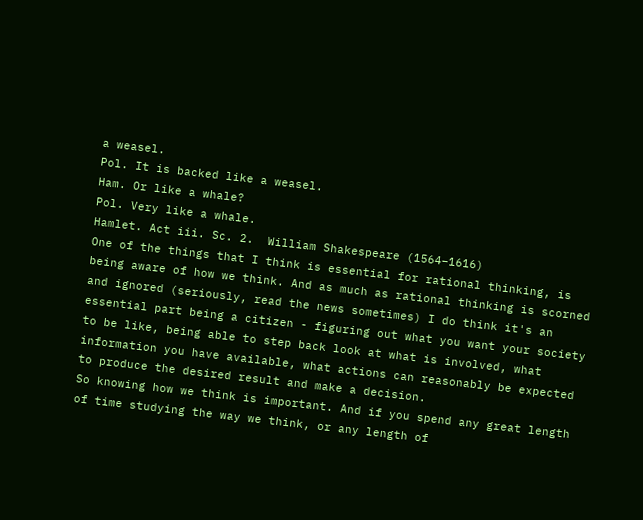a weasel.
Pol. It is backed like a weasel.
Ham. Or like a whale?
Pol. Very like a whale.
Hamlet. Act iii. Sc. 2.  William Shakespeare (1564–1616)
One of the things that I think is essential for rational thinking, is being aware of how we think. And as much as rational thinking is scorned and ignored (seriously, read the news sometimes) I do think it's an essential part being a citizen - figuring out what you want your society to be like, being able to step back look at what is involved, what information you have available, what actions can reasonably be expected to produce the desired result and make a decision.
So knowing how we think is important. And if you spend any great length of time studying the way we think, or any length of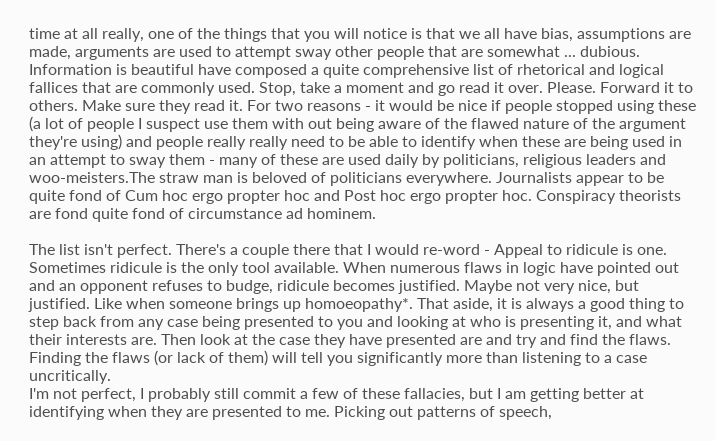time at all really, one of the things that you will notice is that we all have bias, assumptions are made, arguments are used to attempt sway other people that are somewhat ... dubious. Information is beautiful have composed a quite comprehensive list of rhetorical and logical fallices that are commonly used. Stop, take a moment and go read it over. Please. Forward it to others. Make sure they read it. For two reasons - it would be nice if people stopped using these (a lot of people I suspect use them with out being aware of the flawed nature of the argument they're using) and people really really need to be able to identify when these are being used in an attempt to sway them - many of these are used daily by politicians, religious leaders and woo-meisters.The straw man is beloved of politicians everywhere. Journalists appear to be quite fond of Cum hoc ergo propter hoc and Post hoc ergo propter hoc. Conspiracy theorists are fond quite fond of circumstance ad hominem.

The list isn't perfect. There's a couple there that I would re-word - Appeal to ridicule is one. Sometimes ridicule is the only tool available. When numerous flaws in logic have pointed out and an opponent refuses to budge, ridicule becomes justified. Maybe not very nice, but justified. Like when someone brings up homoeopathy*. That aside, it is always a good thing to step back from any case being presented to you and looking at who is presenting it, and what their interests are. Then look at the case they have presented are and try and find the flaws. Finding the flaws (or lack of them) will tell you significantly more than listening to a case uncritically.
I'm not perfect, I probably still commit a few of these fallacies, but I am getting better at identifying when they are presented to me. Picking out patterns of speech,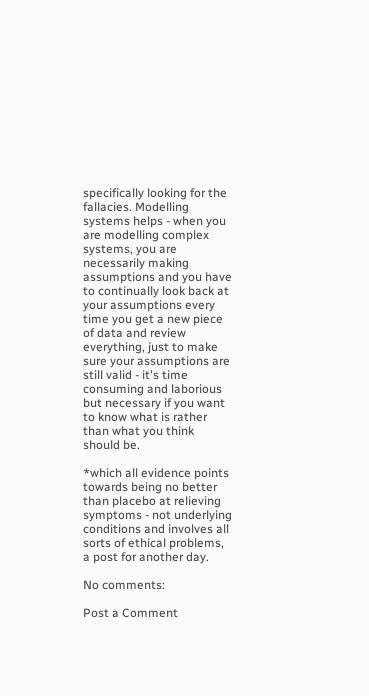specifically looking for the fallacies. Modelling systems helps - when you are modelling complex systems, you are necessarily making assumptions and you have to continually look back at your assumptions every time you get a new piece of data and review everything, just to make sure your assumptions are still valid - it's time consuming and laborious but necessary if you want to know what is rather than what you think should be.

*which all evidence points towards being no better than placebo at relieving symptoms - not underlying conditions and involves all sorts of ethical problems, a post for another day.

No comments:

Post a Comment